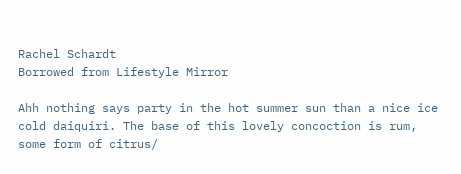Rachel Schardt
Borrowed from Lifestyle Mirror

Ahh nothing says party in the hot summer sun than a nice ice cold daiquiri. The base of this lovely concoction is rum, some form of citrus/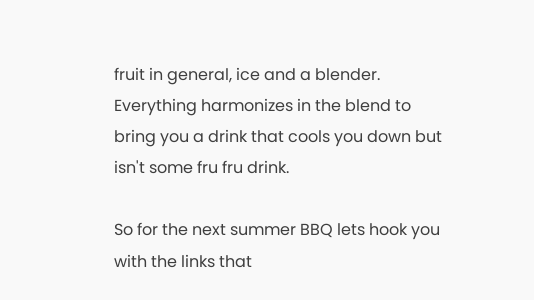fruit in general, ice and a blender. Everything harmonizes in the blend to bring you a drink that cools you down but isn't some fru fru drink.

So for the next summer BBQ lets hook you with the links that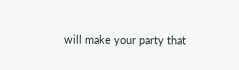will make your party that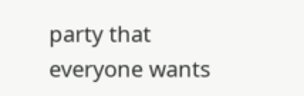party that everyone wants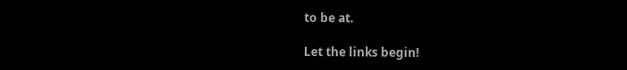to be at.

Let the links begin!